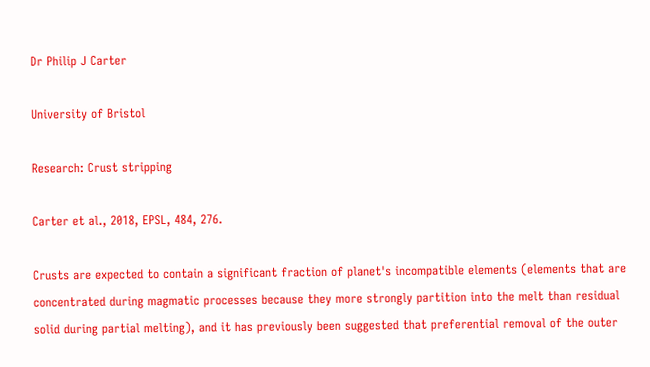Dr Philip J Carter

University of Bristol

Research: Crust stripping

Carter et al., 2018, EPSL, 484, 276.

Crusts are expected to contain a significant fraction of planet's incompatible elements (elements that are concentrated during magmatic processes because they more strongly partition into the melt than residual solid during partial melting), and it has previously been suggested that preferential removal of the outer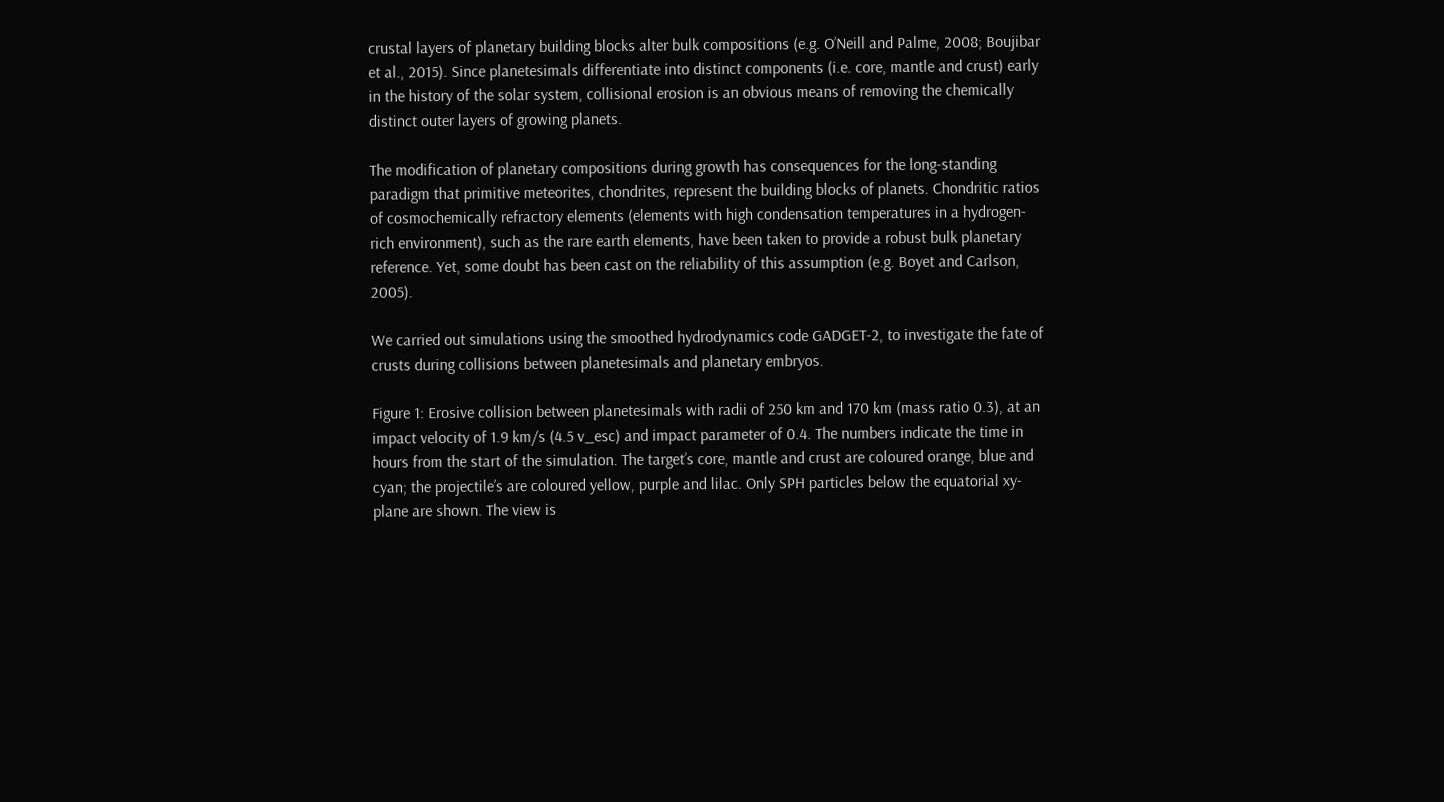crustal layers of planetary building blocks alter bulk compositions (e.g. O’Neill and Palme, 2008; Boujibar et al., 2015). Since planetesimals differentiate into distinct components (i.e. core, mantle and crust) early in the history of the solar system, collisional erosion is an obvious means of removing the chemically distinct outer layers of growing planets.

The modification of planetary compositions during growth has consequences for the long-standing paradigm that primitive meteorites, chondrites, represent the building blocks of planets. Chondritic ratios of cosmochemically refractory elements (elements with high condensation temperatures in a hydrogen-rich environment), such as the rare earth elements, have been taken to provide a robust bulk planetary reference. Yet, some doubt has been cast on the reliability of this assumption (e.g. Boyet and Carlson, 2005).

We carried out simulations using the smoothed hydrodynamics code GADGET-2, to investigate the fate of crusts during collisions between planetesimals and planetary embryos.

Figure 1: Erosive collision between planetesimals with radii of 250 km and 170 km (mass ratio 0.3), at an impact velocity of 1.9 km/s (4.5 v_esc) and impact parameter of 0.4. The numbers indicate the time in hours from the start of the simulation. The target’s core, mantle and crust are coloured orange, blue and cyan; the projectile’s are coloured yellow, purple and lilac. Only SPH particles below the equatorial xy-plane are shown. The view is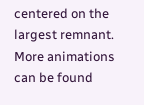centered on the largest remnant. More animations can be found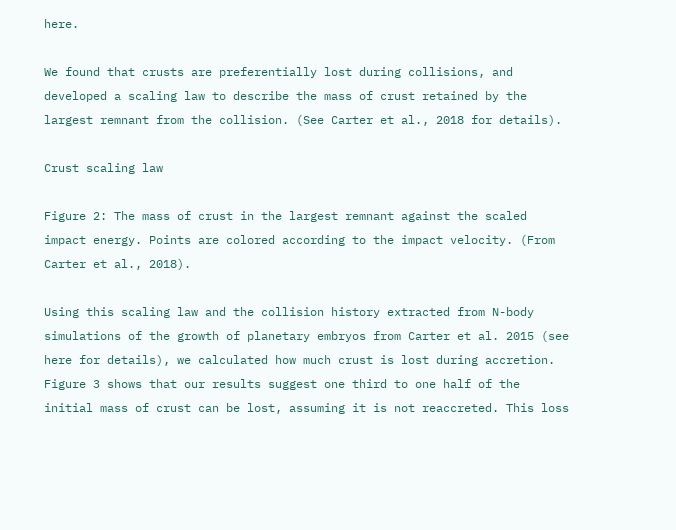here.

We found that crusts are preferentially lost during collisions, and developed a scaling law to describe the mass of crust retained by the largest remnant from the collision. (See Carter et al., 2018 for details).

Crust scaling law

Figure 2: The mass of crust in the largest remnant against the scaled impact energy. Points are colored according to the impact velocity. (From Carter et al., 2018).

Using this scaling law and the collision history extracted from N-body simulations of the growth of planetary embryos from Carter et al. 2015 (see here for details), we calculated how much crust is lost during accretion. Figure 3 shows that our results suggest one third to one half of the initial mass of crust can be lost, assuming it is not reaccreted. This loss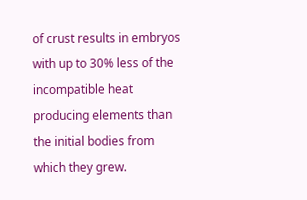of crust results in embryos with up to 30% less of the incompatible heat producing elements than the initial bodies from which they grew.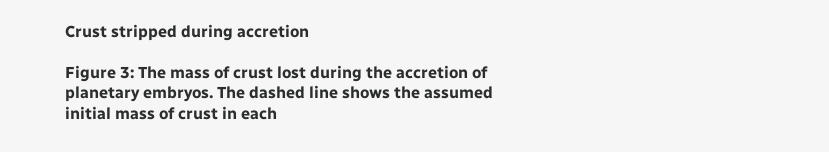Crust stripped during accretion

Figure 3: The mass of crust lost during the accretion of planetary embryos. The dashed line shows the assumed initial mass of crust in each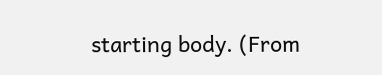starting body. (From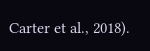Carter et al., 2018).